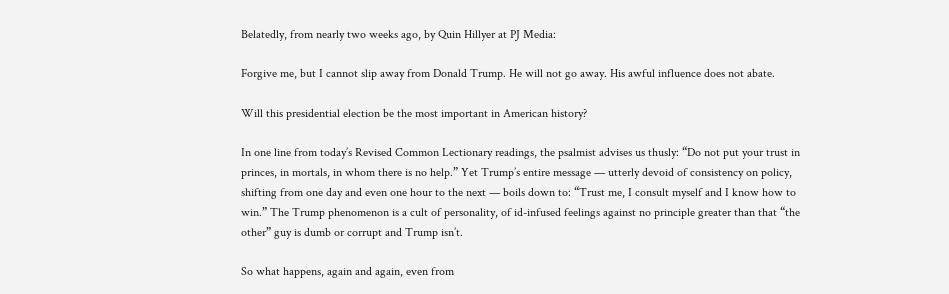Belatedly, from nearly two weeks ago, by Quin Hillyer at PJ Media:

Forgive me, but I cannot slip away from Donald Trump. He will not go away. His awful influence does not abate.

Will this presidential election be the most important in American history?

In one line from today’s Revised Common Lectionary readings, the psalmist advises us thusly: “Do not put your trust in princes, in mortals, in whom there is no help.” Yet Trump’s entire message — utterly devoid of consistency on policy, shifting from one day and even one hour to the next — boils down to: “Trust me, I consult myself and I know how to win.” The Trump phenomenon is a cult of personality, of id-infused feelings against no principle greater than that “the other” guy is dumb or corrupt and Trump isn’t.

So what happens, again and again, even from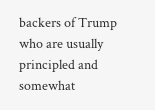backers of Trump who are usually principled and somewhat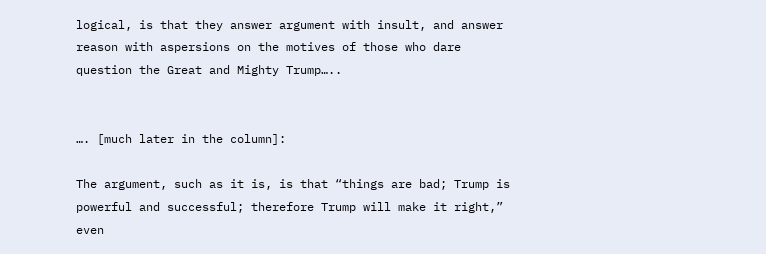logical, is that they answer argument with insult, and answer reason with aspersions on the motives of those who dare question the Great and Mighty Trump…..


…. [much later in the column]:

The argument, such as it is, is that “things are bad; Trump is powerful and successful; therefore Trump will make it right,” even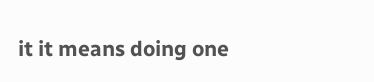it it means doing one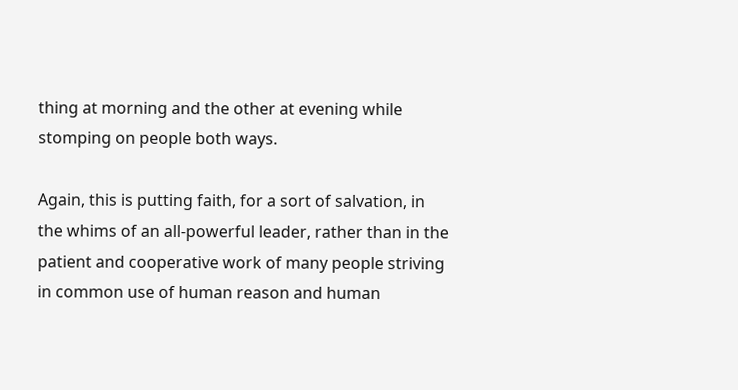thing at morning and the other at evening while stomping on people both ways.

Again, this is putting faith, for a sort of salvation, in the whims of an all-powerful leader, rather than in the patient and cooperative work of many people striving in common use of human reason and human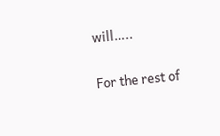will…..

For the rest of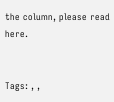the column, please read here.


Tags: , ,